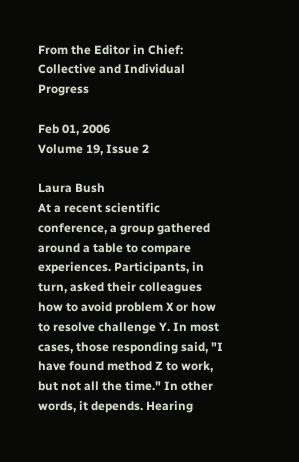From the Editor in Chief: Collective and Individual Progress

Feb 01, 2006
Volume 19, Issue 2

Laura Bush
At a recent scientific conference, a group gathered around a table to compare experiences. Participants, in turn, asked their colleagues how to avoid problem X or how to resolve challenge Y. In most cases, those responding said, "I have found method Z to work, but not all the time." In other words, it depends. Hearing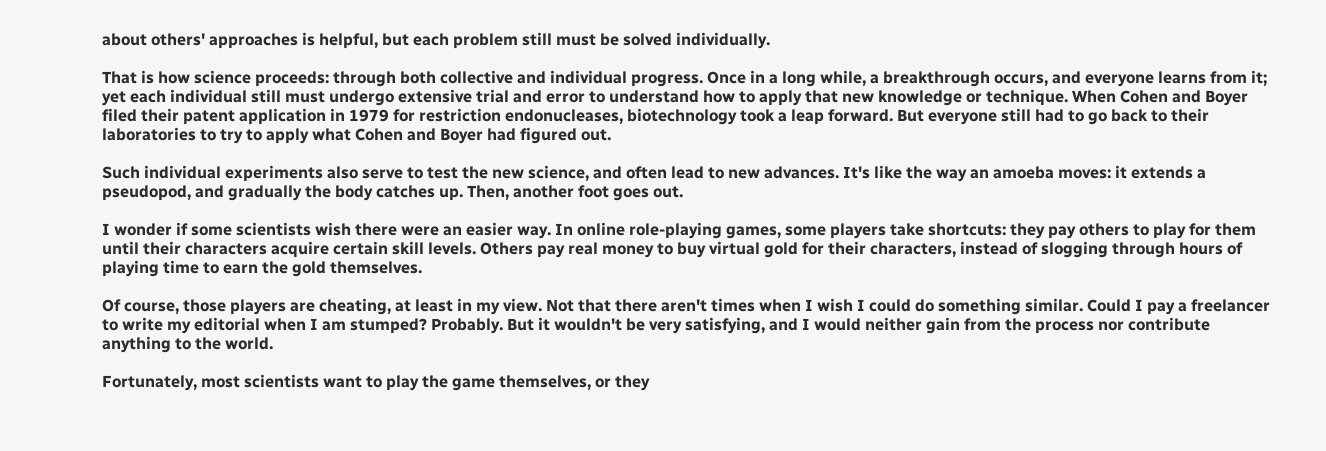about others' approaches is helpful, but each problem still must be solved individually.

That is how science proceeds: through both collective and individual progress. Once in a long while, a breakthrough occurs, and everyone learns from it; yet each individual still must undergo extensive trial and error to understand how to apply that new knowledge or technique. When Cohen and Boyer filed their patent application in 1979 for restriction endonucleases, biotechnology took a leap forward. But everyone still had to go back to their laboratories to try to apply what Cohen and Boyer had figured out.

Such individual experiments also serve to test the new science, and often lead to new advances. It's like the way an amoeba moves: it extends a pseudopod, and gradually the body catches up. Then, another foot goes out.

I wonder if some scientists wish there were an easier way. In online role-playing games, some players take shortcuts: they pay others to play for them until their characters acquire certain skill levels. Others pay real money to buy virtual gold for their characters, instead of slogging through hours of playing time to earn the gold themselves.

Of course, those players are cheating, at least in my view. Not that there aren't times when I wish I could do something similar. Could I pay a freelancer to write my editorial when I am stumped? Probably. But it wouldn't be very satisfying, and I would neither gain from the process nor contribute anything to the world.

Fortunately, most scientists want to play the game themselves, or they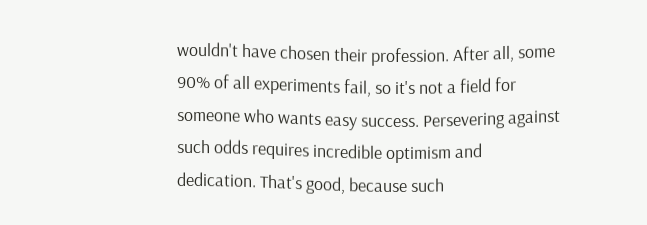wouldn't have chosen their profession. After all, some 90% of all experiments fail, so it's not a field for someone who wants easy success. Persevering against such odds requires incredible optimism and dedication. That's good, because such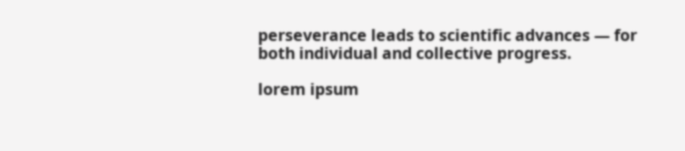perseverance leads to scientific advances — for both individual and collective progress.

lorem ipsum